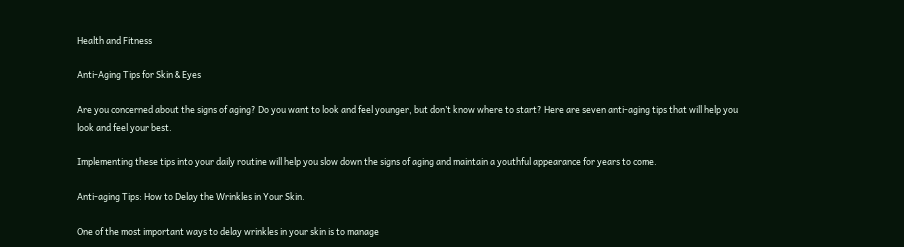Health and Fitness

Anti-Aging Tips for Skin & Eyes

Are you concerned about the signs of aging? Do you want to look and feel younger, but don’t know where to start? Here are seven anti-aging tips that will help you look and feel your best.

Implementing these tips into your daily routine will help you slow down the signs of aging and maintain a youthful appearance for years to come.

Anti-aging Tips: How to Delay the Wrinkles in Your Skin.

One of the most important ways to delay wrinkles in your skin is to manage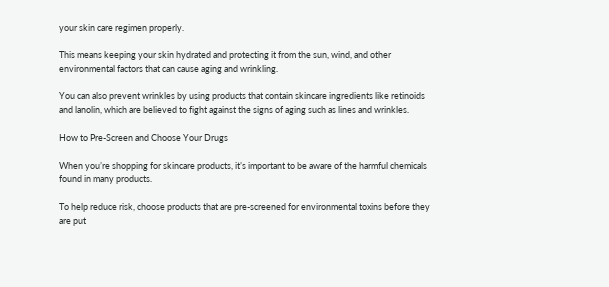your skin care regimen properly.

This means keeping your skin hydrated and protecting it from the sun, wind, and other environmental factors that can cause aging and wrinkling.

You can also prevent wrinkles by using products that contain skincare ingredients like retinoids and lanolin, which are believed to fight against the signs of aging such as lines and wrinkles.

How to Pre-Screen and Choose Your Drugs

When you’re shopping for skincare products, it’s important to be aware of the harmful chemicals found in many products.

To help reduce risk, choose products that are pre-screened for environmental toxins before they are put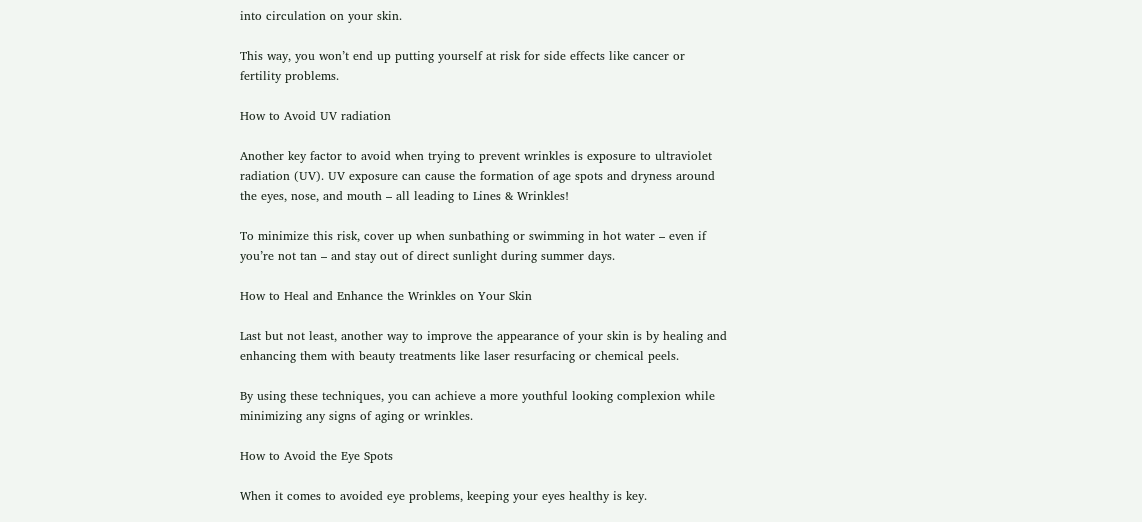into circulation on your skin.

This way, you won’t end up putting yourself at risk for side effects like cancer or fertility problems.

How to Avoid UV radiation

Another key factor to avoid when trying to prevent wrinkles is exposure to ultraviolet radiation (UV). UV exposure can cause the formation of age spots and dryness around the eyes, nose, and mouth – all leading to Lines & Wrinkles!

To minimize this risk, cover up when sunbathing or swimming in hot water – even if you’re not tan – and stay out of direct sunlight during summer days.

How to Heal and Enhance the Wrinkles on Your Skin

Last but not least, another way to improve the appearance of your skin is by healing and enhancing them with beauty treatments like laser resurfacing or chemical peels.

By using these techniques, you can achieve a more youthful looking complexion while minimizing any signs of aging or wrinkles.

How to Avoid the Eye Spots

When it comes to avoided eye problems, keeping your eyes healthy is key.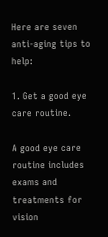Here are seven anti-aging tips to help:

1. Get a good eye care routine.

A good eye care routine includes exams and treatments for vision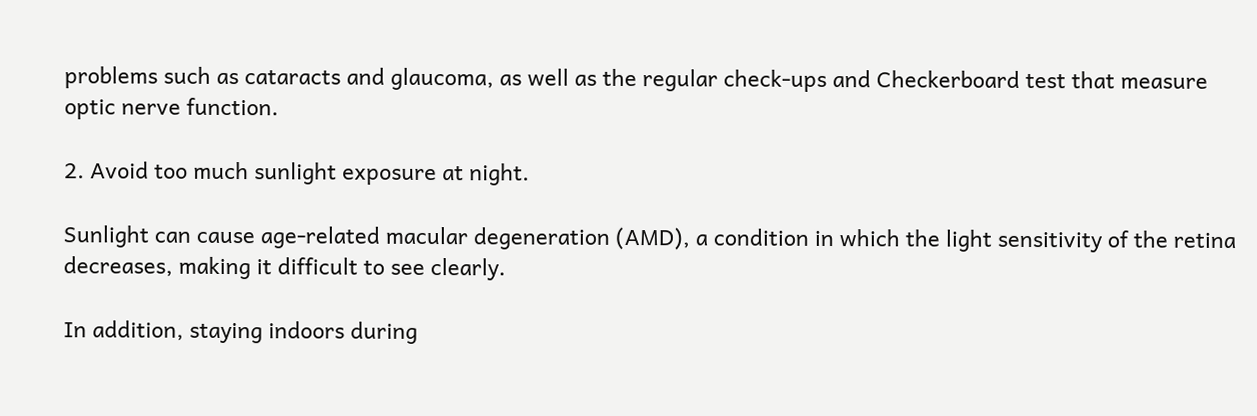problems such as cataracts and glaucoma, as well as the regular check-ups and Checkerboard test that measure optic nerve function.

2. Avoid too much sunlight exposure at night.

Sunlight can cause age-related macular degeneration (AMD), a condition in which the light sensitivity of the retina decreases, making it difficult to see clearly.

In addition, staying indoors during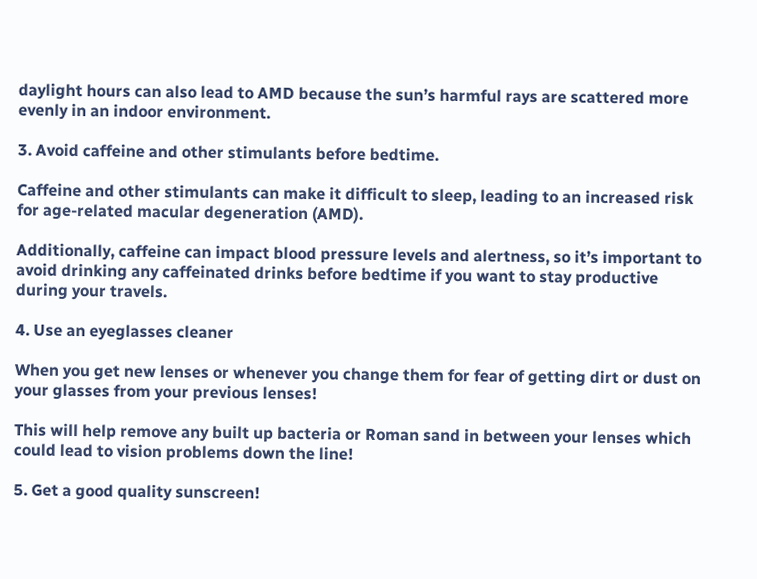daylight hours can also lead to AMD because the sun’s harmful rays are scattered more evenly in an indoor environment.

3. Avoid caffeine and other stimulants before bedtime.

Caffeine and other stimulants can make it difficult to sleep, leading to an increased risk for age-related macular degeneration (AMD).

Additionally, caffeine can impact blood pressure levels and alertness, so it’s important to avoid drinking any caffeinated drinks before bedtime if you want to stay productive during your travels.

4. Use an eyeglasses cleaner

When you get new lenses or whenever you change them for fear of getting dirt or dust on your glasses from your previous lenses!

This will help remove any built up bacteria or Roman sand in between your lenses which could lead to vision problems down the line!

5. Get a good quality sunscreen!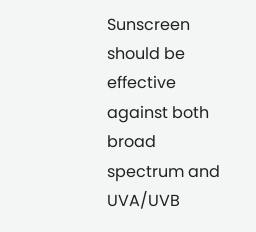Sunscreen should be effective against both broad spectrum and UVA/UVB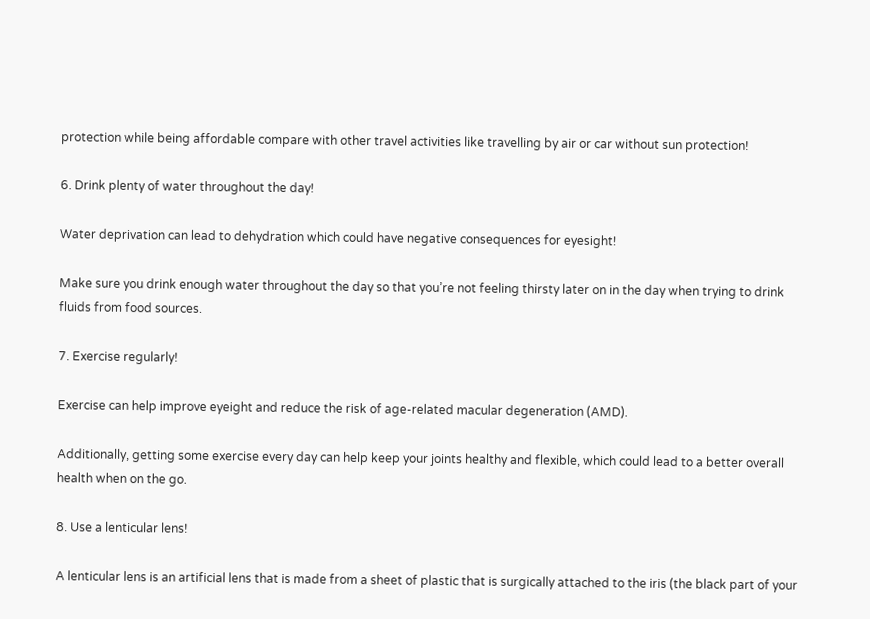protection while being affordable compare with other travel activities like travelling by air or car without sun protection!

6. Drink plenty of water throughout the day!

Water deprivation can lead to dehydration which could have negative consequences for eyesight!

Make sure you drink enough water throughout the day so that you’re not feeling thirsty later on in the day when trying to drink fluids from food sources.

7. Exercise regularly!

Exercise can help improve eyeight and reduce the risk of age-related macular degeneration (AMD).

Additionally, getting some exercise every day can help keep your joints healthy and flexible, which could lead to a better overall health when on the go.

8. Use a lenticular lens!

A lenticular lens is an artificial lens that is made from a sheet of plastic that is surgically attached to the iris (the black part of your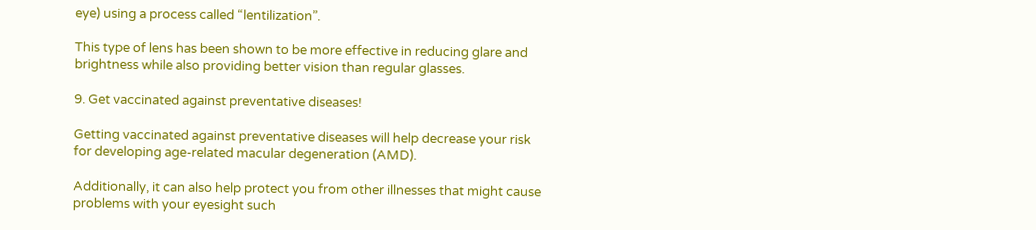eye) using a process called “lentilization”.

This type of lens has been shown to be more effective in reducing glare and brightness while also providing better vision than regular glasses.

9. Get vaccinated against preventative diseases!

Getting vaccinated against preventative diseases will help decrease your risk for developing age-related macular degeneration (AMD).

Additionally, it can also help protect you from other illnesses that might cause problems with your eyesight such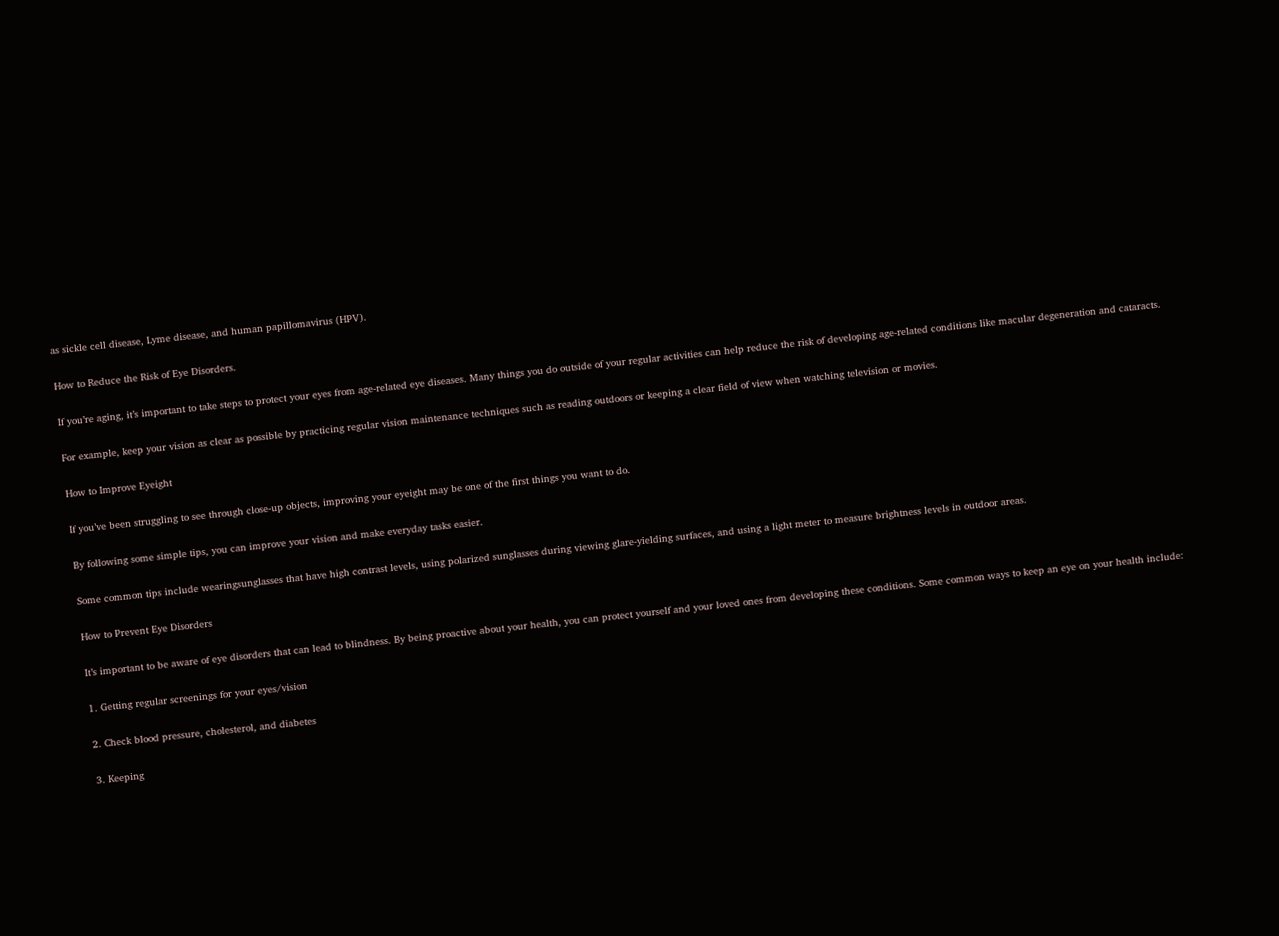as sickle cell disease, Lyme disease, and human papillomavirus (HPV).

How to Reduce the Risk of Eye Disorders.

If you’re aging, it’s important to take steps to protect your eyes from age-related eye diseases. Many things you do outside of your regular activities can help reduce the risk of developing age-related conditions like macular degeneration and cataracts.

For example, keep your vision as clear as possible by practicing regular vision maintenance techniques such as reading outdoors or keeping a clear field of view when watching television or movies.

How to Improve Eyeight

If you’ve been struggling to see through close-up objects, improving your eyeight may be one of the first things you want to do.

By following some simple tips, you can improve your vision and make everyday tasks easier.

Some common tips include wearingsunglasses that have high contrast levels, using polarized sunglasses during viewing glare-yielding surfaces, and using a light meter to measure brightness levels in outdoor areas.

How to Prevent Eye Disorders

It’s important to be aware of eye disorders that can lead to blindness. By being proactive about your health, you can protect yourself and your loved ones from developing these conditions. Some common ways to keep an eye on your health include:

1. Getting regular screenings for your eyes/vision

2. Check blood pressure, cholesterol, and diabetes

3. Keeping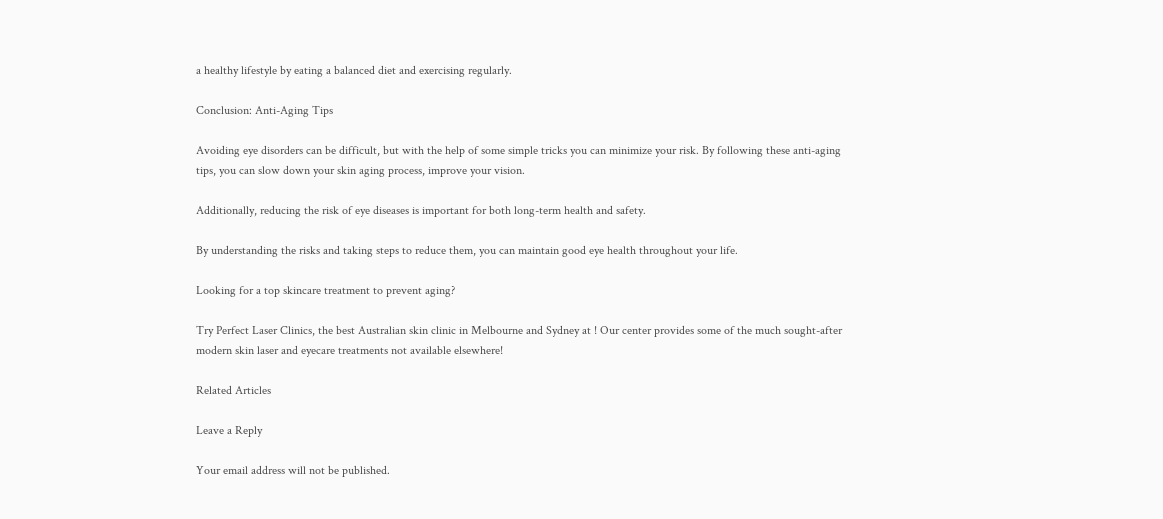a healthy lifestyle by eating a balanced diet and exercising regularly.

Conclusion: Anti-Aging Tips

Avoiding eye disorders can be difficult, but with the help of some simple tricks you can minimize your risk. By following these anti-aging tips, you can slow down your skin aging process, improve your vision.

Additionally, reducing the risk of eye diseases is important for both long-term health and safety.

By understanding the risks and taking steps to reduce them, you can maintain good eye health throughout your life.

Looking for a top skincare treatment to prevent aging?

Try Perfect Laser Clinics, the best Australian skin clinic in Melbourne and Sydney at ! Our center provides some of the much sought-after modern skin laser and eyecare treatments not available elsewhere!

Related Articles

Leave a Reply

Your email address will not be published.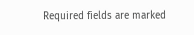Required fields are marked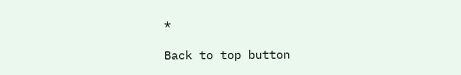*

Back to top button